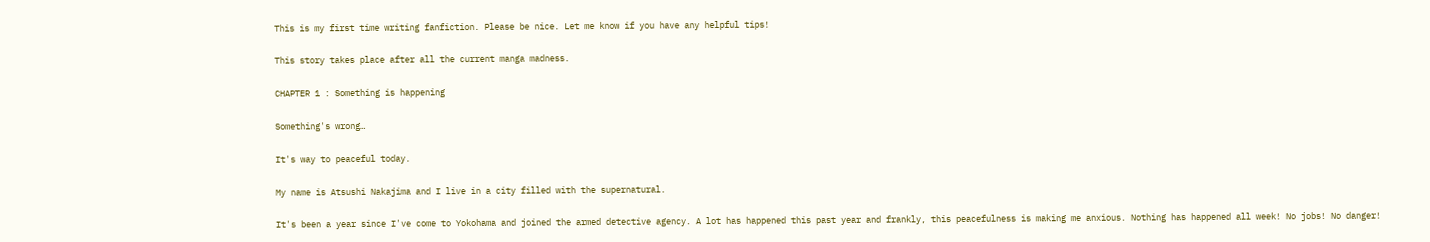This is my first time writing fanfiction. Please be nice. Let me know if you have any helpful tips!

This story takes place after all the current manga madness.

CHAPTER 1 : Something is happening

Something's wrong…

It's way to peaceful today.

My name is Atsushi Nakajima and I live in a city filled with the supernatural.

It's been a year since I've come to Yokohama and joined the armed detective agency. A lot has happened this past year and frankly, this peacefulness is making me anxious. Nothing has happened all week! No jobs! No danger!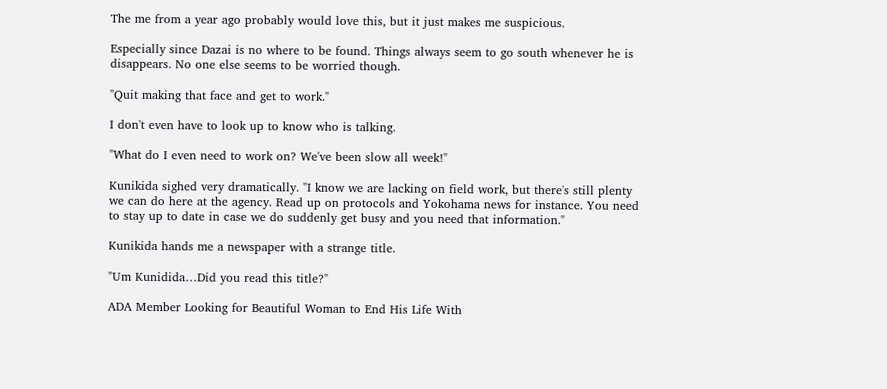The me from a year ago probably would love this, but it just makes me suspicious.

Especially since Dazai is no where to be found. Things always seem to go south whenever he is disappears. No one else seems to be worried though.

"Quit making that face and get to work."

I don't even have to look up to know who is talking.

"What do I even need to work on? We've been slow all week!"

Kunikida sighed very dramatically. "I know we are lacking on field work, but there's still plenty we can do here at the agency. Read up on protocols and Yokohama news for instance. You need to stay up to date in case we do suddenly get busy and you need that information."

Kunikida hands me a newspaper with a strange title.

"Um Kunidida…Did you read this title?"

ADA Member Looking for Beautiful Woman to End His Life With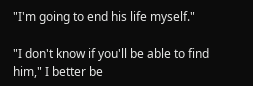"I'm going to end his life myself."

"I don't know if you'll be able to find him," I better be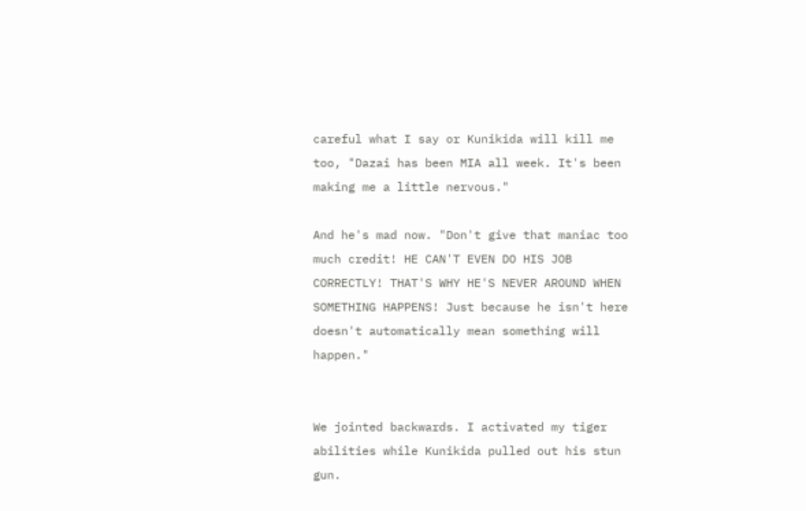careful what I say or Kunikida will kill me too, "Dazai has been MIA all week. It's been making me a little nervous."

And he's mad now. "Don't give that maniac too much credit! HE CAN'T EVEN DO HIS JOB CORRECTLY! THAT'S WHY HE'S NEVER AROUND WHEN SOMETHING HAPPENS! Just because he isn't here doesn't automatically mean something will happen."


We jointed backwards. I activated my tiger abilities while Kunikida pulled out his stun gun.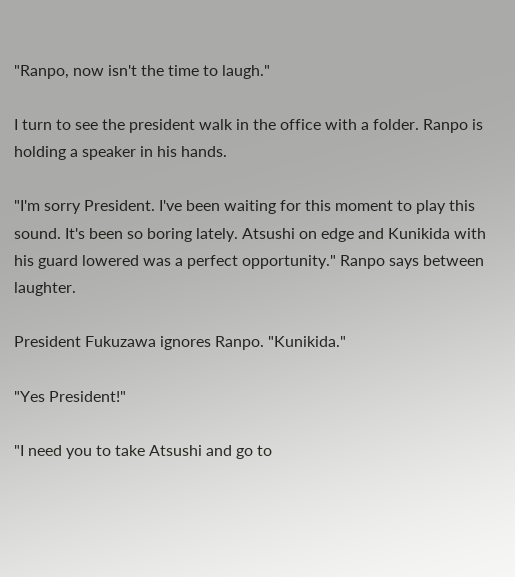"Ranpo, now isn't the time to laugh."

I turn to see the president walk in the office with a folder. Ranpo is holding a speaker in his hands.

"I'm sorry President. I've been waiting for this moment to play this sound. It's been so boring lately. Atsushi on edge and Kunikida with his guard lowered was a perfect opportunity." Ranpo says between laughter.

President Fukuzawa ignores Ranpo. "Kunikida."

"Yes President!"

"I need you to take Atsushi and go to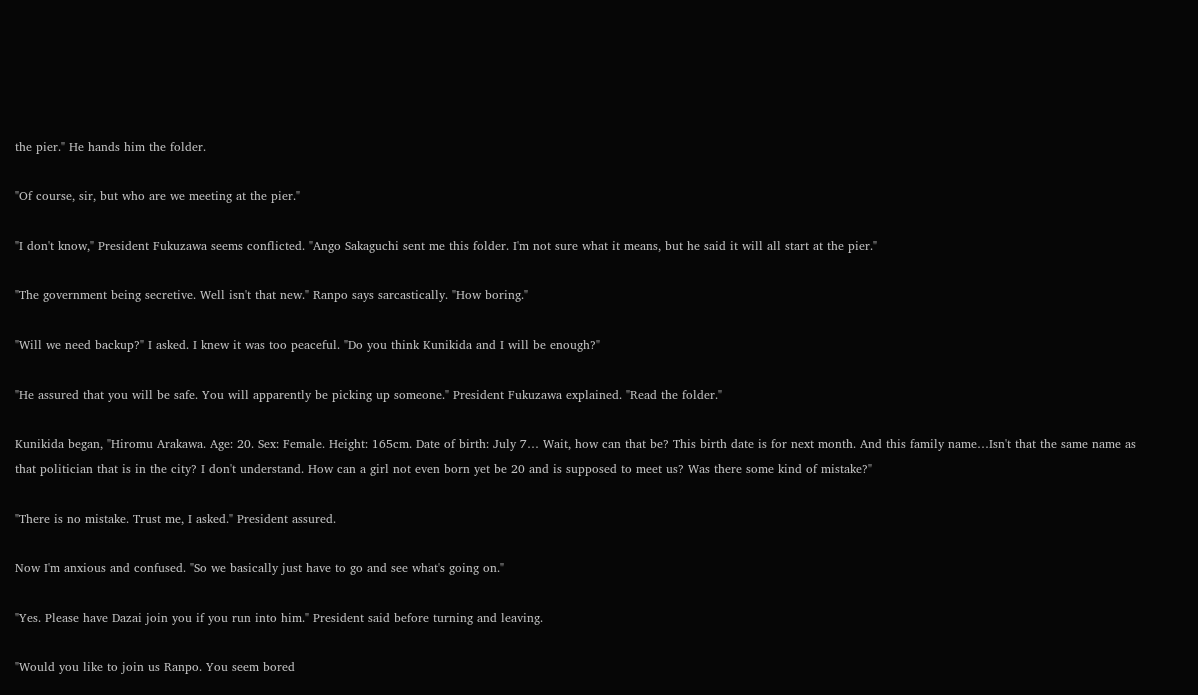the pier." He hands him the folder.

"Of course, sir, but who are we meeting at the pier."

"I don't know," President Fukuzawa seems conflicted. "Ango Sakaguchi sent me this folder. I'm not sure what it means, but he said it will all start at the pier."

"The government being secretive. Well isn't that new." Ranpo says sarcastically. "How boring."

"Will we need backup?" I asked. I knew it was too peaceful. "Do you think Kunikida and I will be enough?"

"He assured that you will be safe. You will apparently be picking up someone." President Fukuzawa explained. "Read the folder."

Kunikida began, "Hiromu Arakawa. Age: 20. Sex: Female. Height: 165cm. Date of birth: July 7… Wait, how can that be? This birth date is for next month. And this family name…Isn't that the same name as that politician that is in the city? I don't understand. How can a girl not even born yet be 20 and is supposed to meet us? Was there some kind of mistake?"

"There is no mistake. Trust me, I asked." President assured.

Now I'm anxious and confused. "So we basically just have to go and see what's going on."

"Yes. Please have Dazai join you if you run into him." President said before turning and leaving.

"Would you like to join us Ranpo. You seem bored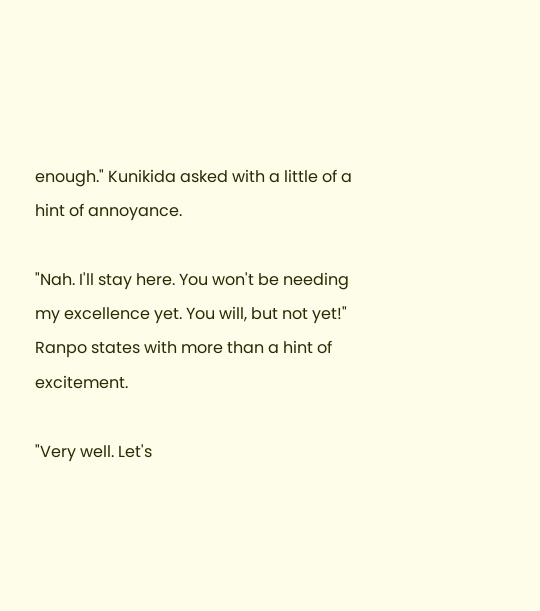enough." Kunikida asked with a little of a hint of annoyance.

"Nah. I'll stay here. You won't be needing my excellence yet. You will, but not yet!" Ranpo states with more than a hint of excitement.

"Very well. Let's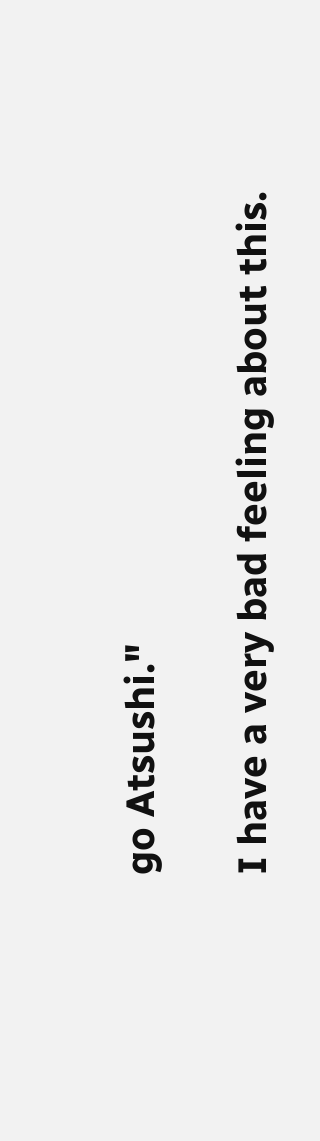go Atsushi."

I have a very bad feeling about this.